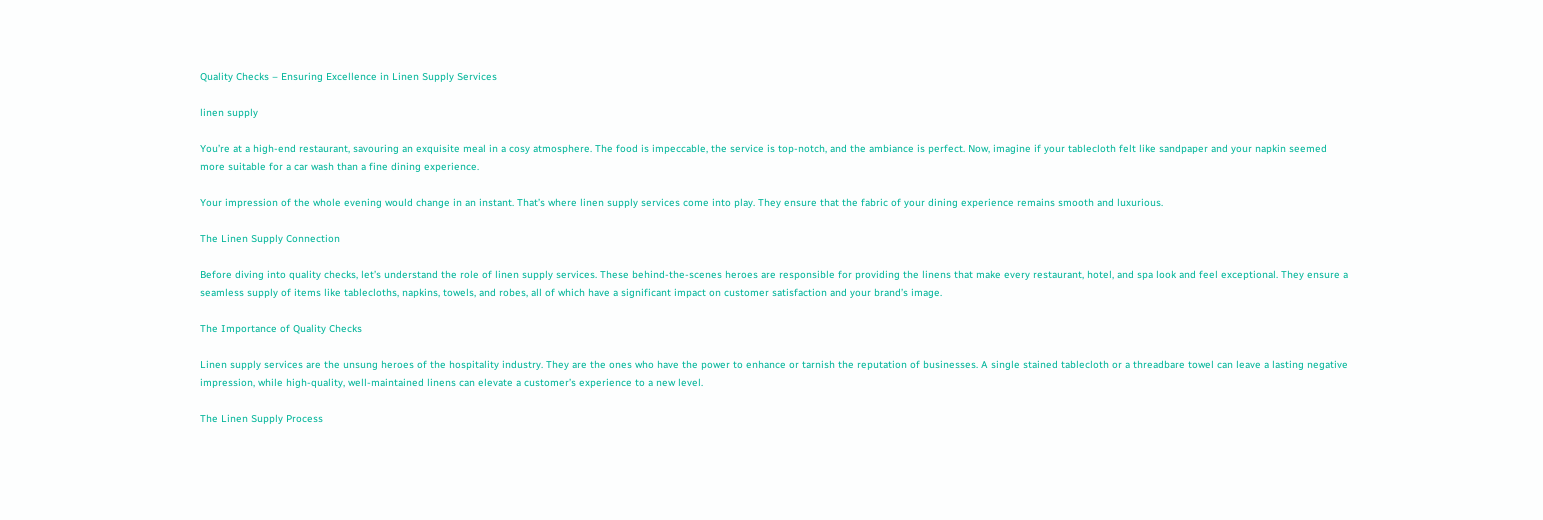Quality Checks – Ensuring Excellence in Linen Supply Services

linen supply

You’re at a high-end restaurant, savouring an exquisite meal in a cosy atmosphere. The food is impeccable, the service is top-notch, and the ambiance is perfect. Now, imagine if your tablecloth felt like sandpaper and your napkin seemed more suitable for a car wash than a fine dining experience.

Your impression of the whole evening would change in an instant. That’s where linen supply services come into play. They ensure that the fabric of your dining experience remains smooth and luxurious.

The Linen Supply Connection

Before diving into quality checks, let’s understand the role of linen supply services. These behind-the-scenes heroes are responsible for providing the linens that make every restaurant, hotel, and spa look and feel exceptional. They ensure a seamless supply of items like tablecloths, napkins, towels, and robes, all of which have a significant impact on customer satisfaction and your brand’s image.

The Importance of Quality Checks

Linen supply services are the unsung heroes of the hospitality industry. They are the ones who have the power to enhance or tarnish the reputation of businesses. A single stained tablecloth or a threadbare towel can leave a lasting negative impression, while high-quality, well-maintained linens can elevate a customer’s experience to a new level.

The Linen Supply Process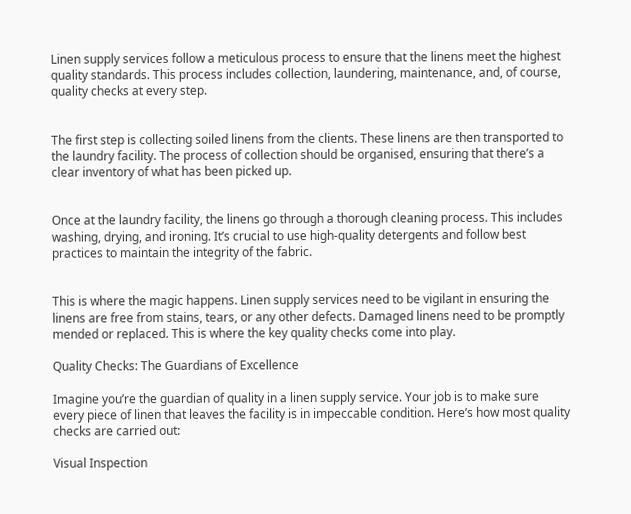Linen supply services follow a meticulous process to ensure that the linens meet the highest quality standards. This process includes collection, laundering, maintenance, and, of course, quality checks at every step.


The first step is collecting soiled linens from the clients. These linens are then transported to the laundry facility. The process of collection should be organised, ensuring that there’s a clear inventory of what has been picked up.


Once at the laundry facility, the linens go through a thorough cleaning process. This includes washing, drying, and ironing. It’s crucial to use high-quality detergents and follow best practices to maintain the integrity of the fabric.


This is where the magic happens. Linen supply services need to be vigilant in ensuring the linens are free from stains, tears, or any other defects. Damaged linens need to be promptly mended or replaced. This is where the key quality checks come into play.

Quality Checks: The Guardians of Excellence

Imagine you’re the guardian of quality in a linen supply service. Your job is to make sure every piece of linen that leaves the facility is in impeccable condition. Here’s how most quality checks are carried out:

Visual Inspection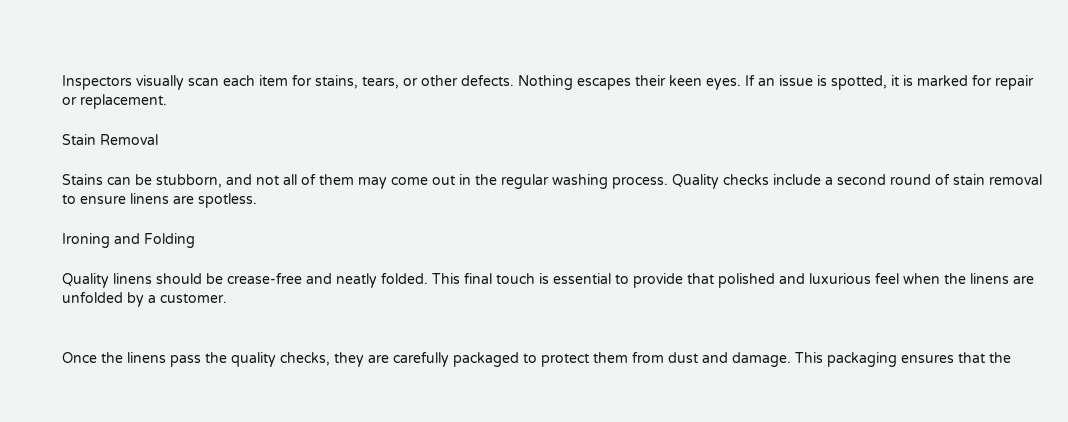Inspectors visually scan each item for stains, tears, or other defects. Nothing escapes their keen eyes. If an issue is spotted, it is marked for repair or replacement.

Stain Removal

Stains can be stubborn, and not all of them may come out in the regular washing process. Quality checks include a second round of stain removal to ensure linens are spotless.

Ironing and Folding

Quality linens should be crease-free and neatly folded. This final touch is essential to provide that polished and luxurious feel when the linens are unfolded by a customer.


Once the linens pass the quality checks, they are carefully packaged to protect them from dust and damage. This packaging ensures that the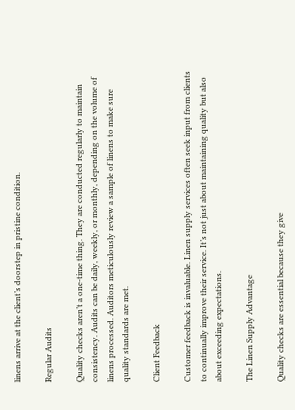linens arrive at the client’s doorstep in pristine condition.

Regular Audits

Quality checks aren’t a one-time thing. They are conducted regularly to maintain consistency. Audits can be daily, weekly, or monthly, depending on the volume of linens processed. Auditors meticulously review a sample of linens to make sure quality standards are met.

Client Feedback

Customer feedback is invaluable. Linen supply services often seek input from clients to continually improve their service. It’s not just about maintaining quality but also about exceeding expectations.

The Linen Supply Advantage

Quality checks are essential because they give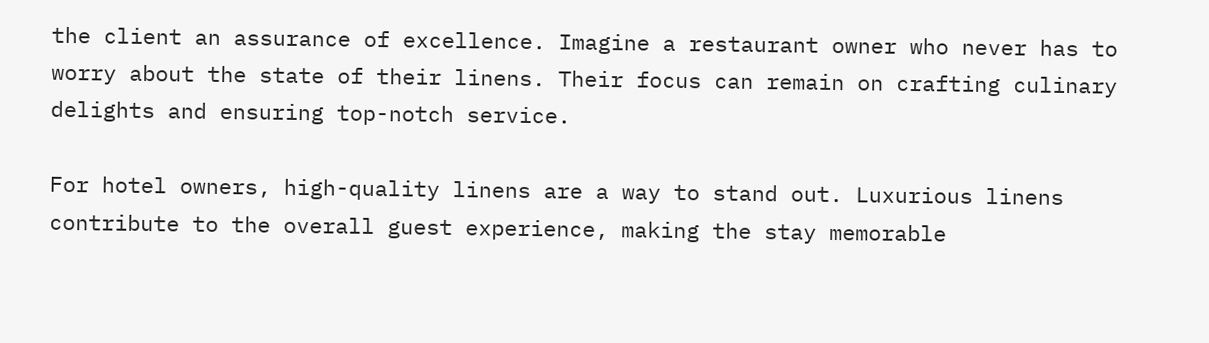the client an assurance of excellence. Imagine a restaurant owner who never has to worry about the state of their linens. Their focus can remain on crafting culinary delights and ensuring top-notch service.

For hotel owners, high-quality linens are a way to stand out. Luxurious linens contribute to the overall guest experience, making the stay memorable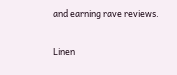and earning rave reviews.


Linen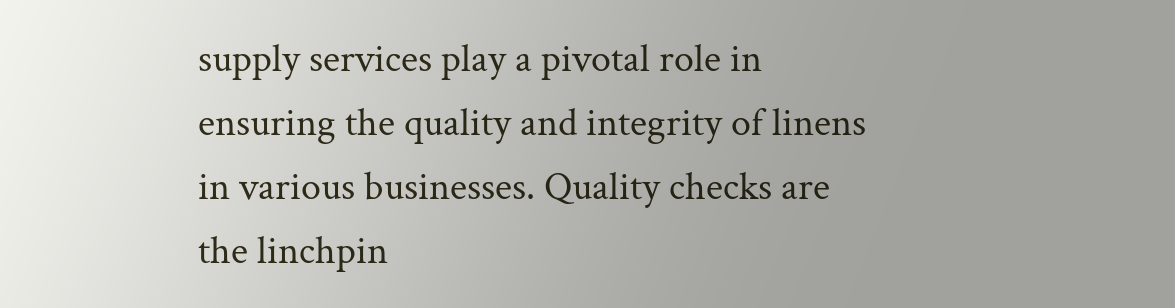supply services play a pivotal role in ensuring the quality and integrity of linens in various businesses. Quality checks are the linchpin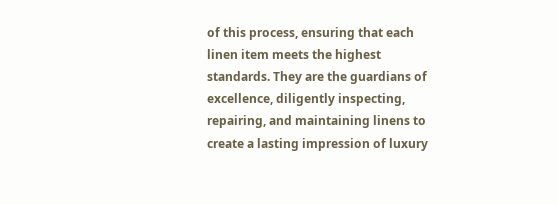of this process, ensuring that each linen item meets the highest standards. They are the guardians of excellence, diligently inspecting, repairing, and maintaining linens to create a lasting impression of luxury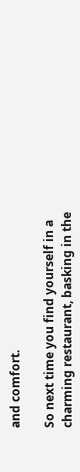and comfort.

So next time you find yourself in a charming restaurant, basking in the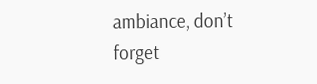ambiance, don’t forget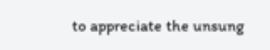to appreciate the unsung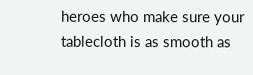heroes who make sure your tablecloth is as smooth as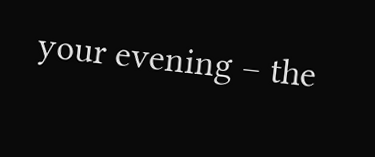your evening – the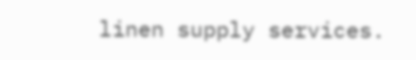linen supply services.